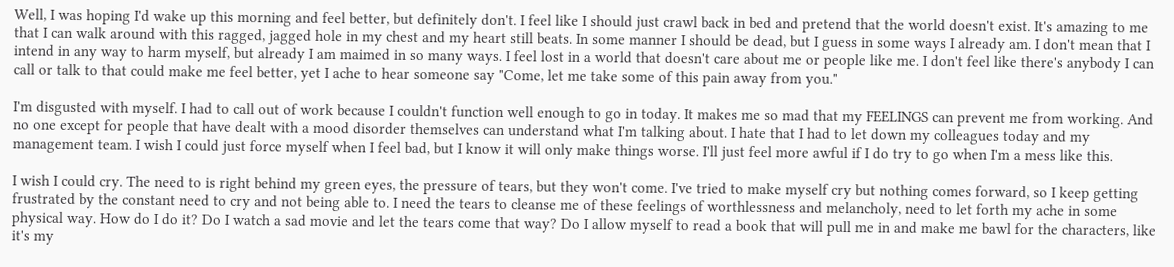Well, I was hoping I'd wake up this morning and feel better, but definitely don't. I feel like I should just crawl back in bed and pretend that the world doesn't exist. It's amazing to me that I can walk around with this ragged, jagged hole in my chest and my heart still beats. In some manner I should be dead, but I guess in some ways I already am. I don't mean that I intend in any way to harm myself, but already I am maimed in so many ways. I feel lost in a world that doesn't care about me or people like me. I don't feel like there's anybody I can call or talk to that could make me feel better, yet I ache to hear someone say "Come, let me take some of this pain away from you."

I'm disgusted with myself. I had to call out of work because I couldn't function well enough to go in today. It makes me so mad that my FEELINGS can prevent me from working. And no one except for people that have dealt with a mood disorder themselves can understand what I'm talking about. I hate that I had to let down my colleagues today and my management team. I wish I could just force myself when I feel bad, but I know it will only make things worse. I'll just feel more awful if I do try to go when I'm a mess like this.

I wish I could cry. The need to is right behind my green eyes, the pressure of tears, but they won't come. I've tried to make myself cry but nothing comes forward, so I keep getting frustrated by the constant need to cry and not being able to. I need the tears to cleanse me of these feelings of worthlessness and melancholy, need to let forth my ache in some physical way. How do I do it? Do I watch a sad movie and let the tears come that way? Do I allow myself to read a book that will pull me in and make me bawl for the characters, like it's my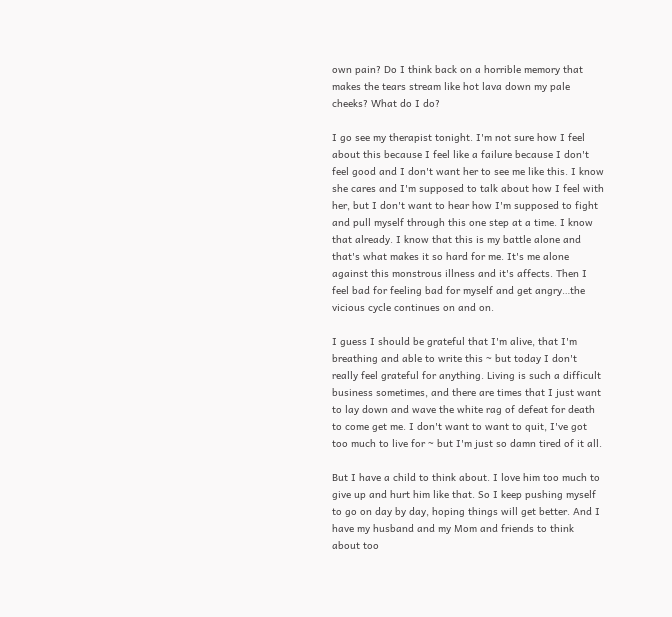own pain? Do I think back on a horrible memory that makes the tears stream like hot lava down my pale cheeks? What do I do?

I go see my therapist tonight. I'm not sure how I feel about this because I feel like a failure because I don't feel good and I don't want her to see me like this. I know she cares and I'm supposed to talk about how I feel with her, but I don't want to hear how I'm supposed to fight and pull myself through this one step at a time. I know that already. I know that this is my battle alone and that's what makes it so hard for me. It's me alone against this monstrous illness and it's affects. Then I feel bad for feeling bad for myself and get angry…the vicious cycle continues on and on.

I guess I should be grateful that I'm alive, that I'm breathing and able to write this ~ but today I don't really feel grateful for anything. Living is such a difficult business sometimes, and there are times that I just want to lay down and wave the white rag of defeat for death to come get me. I don't want to want to quit, I've got too much to live for ~ but I'm just so damn tired of it all.

But I have a child to think about. I love him too much to give up and hurt him like that. So I keep pushing myself to go on day by day, hoping things will get better. And I have my husband and my Mom and friends to think about too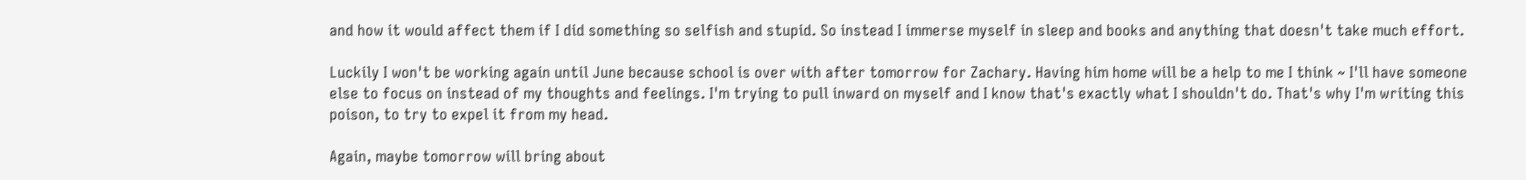and how it would affect them if I did something so selfish and stupid. So instead I immerse myself in sleep and books and anything that doesn't take much effort.

Luckily I won't be working again until June because school is over with after tomorrow for Zachary. Having him home will be a help to me I think ~ I'll have someone else to focus on instead of my thoughts and feelings. I'm trying to pull inward on myself and I know that's exactly what I shouldn't do. That's why I'm writing this poison, to try to expel it from my head.

Again, maybe tomorrow will bring about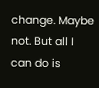change. Maybe not. But all I can do is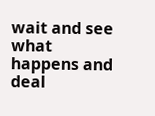wait and see what happens and deal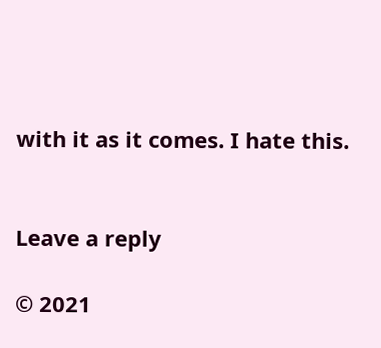with it as it comes. I hate this.


Leave a reply

© 2021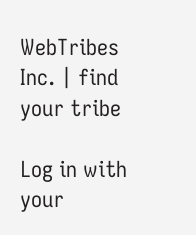WebTribes Inc. | find your tribe

Log in with your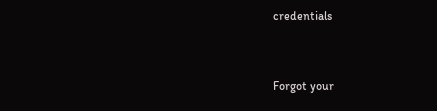credentials


Forgot your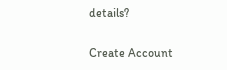details?

Create Account